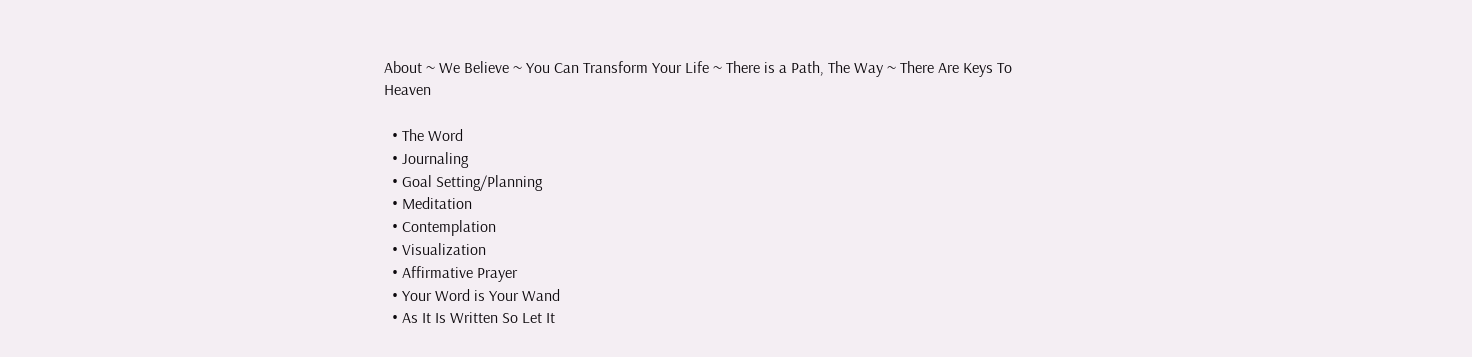About ~ We Believe ~ You Can Transform Your Life ~ There is a Path, The Way ~ There Are Keys To Heaven

  • The Word
  • Journaling
  • Goal Setting/Planning
  • Meditation
  • Contemplation
  • Visualization
  • Affirmative Prayer
  • Your Word is Your Wand
  • As It Is Written So Let It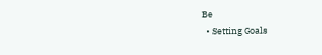Be
  • Setting Goals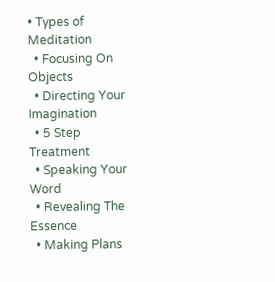• Types of Meditation
  • Focusing On Objects
  • Directing Your Imagination
  • 5 Step Treatment
  • Speaking Your Word
  • Revealing The Essence
  • Making Plans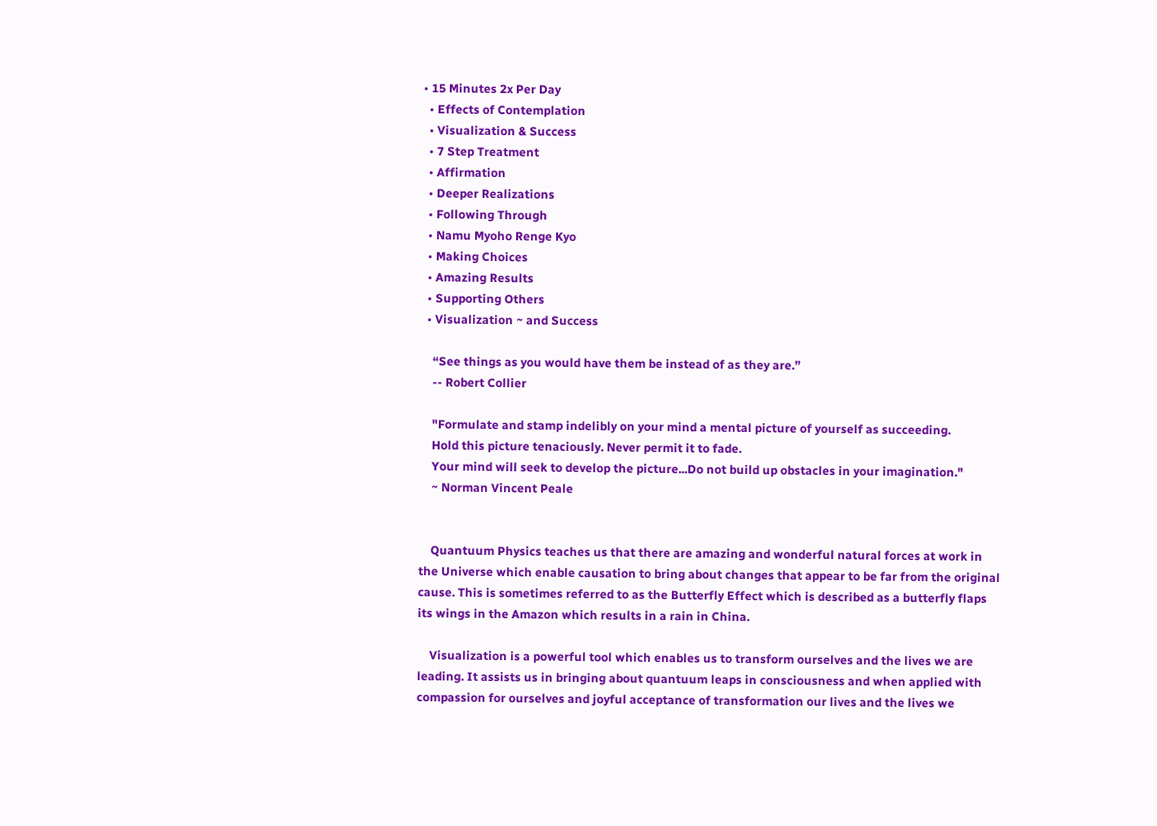• 15 Minutes 2x Per Day
  • Effects of Contemplation
  • Visualization & Success
  • 7 Step Treatment
  • Affirmation
  • Deeper Realizations
  • Following Through
  • Namu Myoho Renge Kyo
  • Making Choices
  • Amazing Results
  • Supporting Others
  • Visualization ~ and Success

    “See things as you would have them be instead of as they are.”
    -- Robert Collier

    "Formulate and stamp indelibly on your mind a mental picture of yourself as succeeding.
    Hold this picture tenaciously. Never permit it to fade.
    Your mind will seek to develop the picture...Do not build up obstacles in your imagination."
    ~ Norman Vincent Peale


    Quantuum Physics teaches us that there are amazing and wonderful natural forces at work in the Universe which enable causation to bring about changes that appear to be far from the original cause. This is sometimes referred to as the Butterfly Effect which is described as a butterfly flaps its wings in the Amazon which results in a rain in China.

    Visualization is a powerful tool which enables us to transform ourselves and the lives we are leading. It assists us in bringing about quantuum leaps in consciousness and when applied with compassion for ourselves and joyful acceptance of transformation our lives and the lives we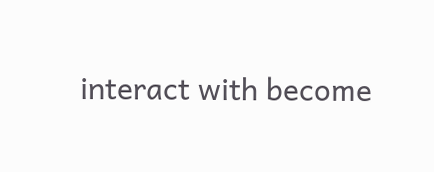interact with become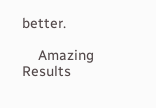better.

    Amazing Results